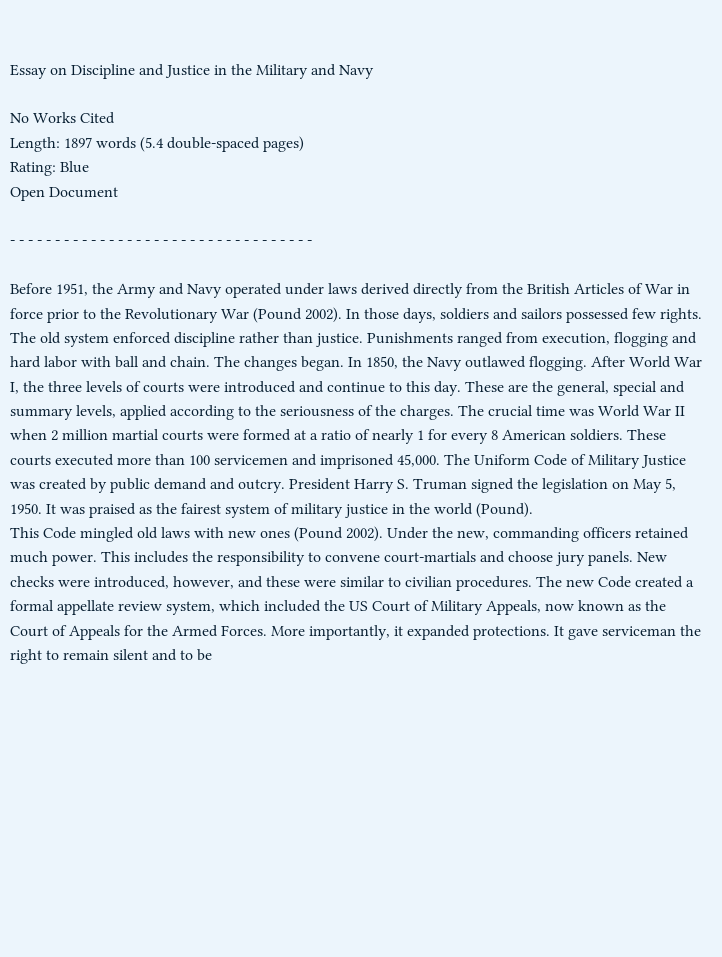Essay on Discipline and Justice in the Military and Navy

No Works Cited
Length: 1897 words (5.4 double-spaced pages)
Rating: Blue
Open Document

- - - - - - - - - - - - - - - - - - - - - - - - - - - - - - - - - -

Before 1951, the Army and Navy operated under laws derived directly from the British Articles of War in force prior to the Revolutionary War (Pound 2002). In those days, soldiers and sailors possessed few rights. The old system enforced discipline rather than justice. Punishments ranged from execution, flogging and hard labor with ball and chain. The changes began. In 1850, the Navy outlawed flogging. After World War I, the three levels of courts were introduced and continue to this day. These are the general, special and summary levels, applied according to the seriousness of the charges. The crucial time was World War II when 2 million martial courts were formed at a ratio of nearly 1 for every 8 American soldiers. These courts executed more than 100 servicemen and imprisoned 45,000. The Uniform Code of Military Justice was created by public demand and outcry. President Harry S. Truman signed the legislation on May 5, 1950. It was praised as the fairest system of military justice in the world (Pound).
This Code mingled old laws with new ones (Pound 2002). Under the new, commanding officers retained much power. This includes the responsibility to convene court-martials and choose jury panels. New checks were introduced, however, and these were similar to civilian procedures. The new Code created a formal appellate review system, which included the US Court of Military Appeals, now known as the Court of Appeals for the Armed Forces. More importantly, it expanded protections. It gave serviceman the right to remain silent and to be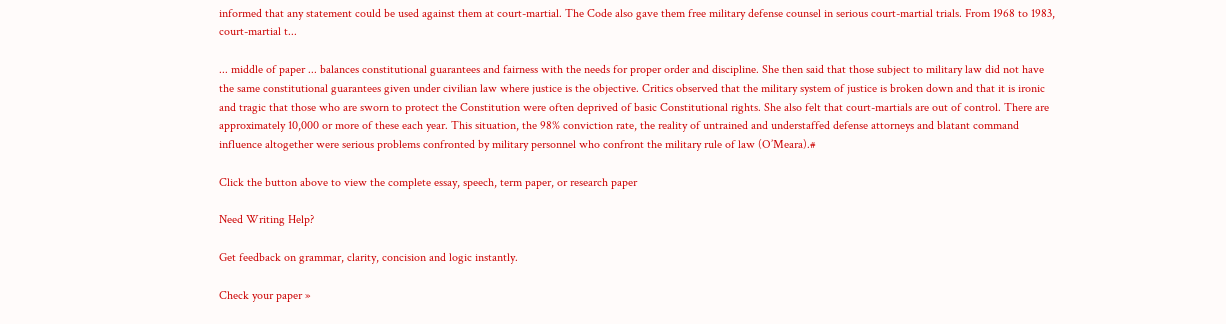informed that any statement could be used against them at court-martial. The Code also gave them free military defense counsel in serious court-martial trials. From 1968 to 1983, court-martial t...

... middle of paper ... balances constitutional guarantees and fairness with the needs for proper order and discipline. She then said that those subject to military law did not have the same constitutional guarantees given under civilian law where justice is the objective. Critics observed that the military system of justice is broken down and that it is ironic and tragic that those who are sworn to protect the Constitution were often deprived of basic Constitutional rights. She also felt that court-martials are out of control. There are approximately 10,000 or more of these each year. This situation, the 98% conviction rate, the reality of untrained and understaffed defense attorneys and blatant command influence altogether were serious problems confronted by military personnel who confront the military rule of law (O’Meara).#

Click the button above to view the complete essay, speech, term paper, or research paper

Need Writing Help?

Get feedback on grammar, clarity, concision and logic instantly.

Check your paper »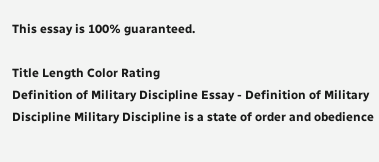This essay is 100% guaranteed.

Title Length Color Rating
Definition of Military Discipline Essay - Definition of Military Discipline Military Discipline is a state of order and obedience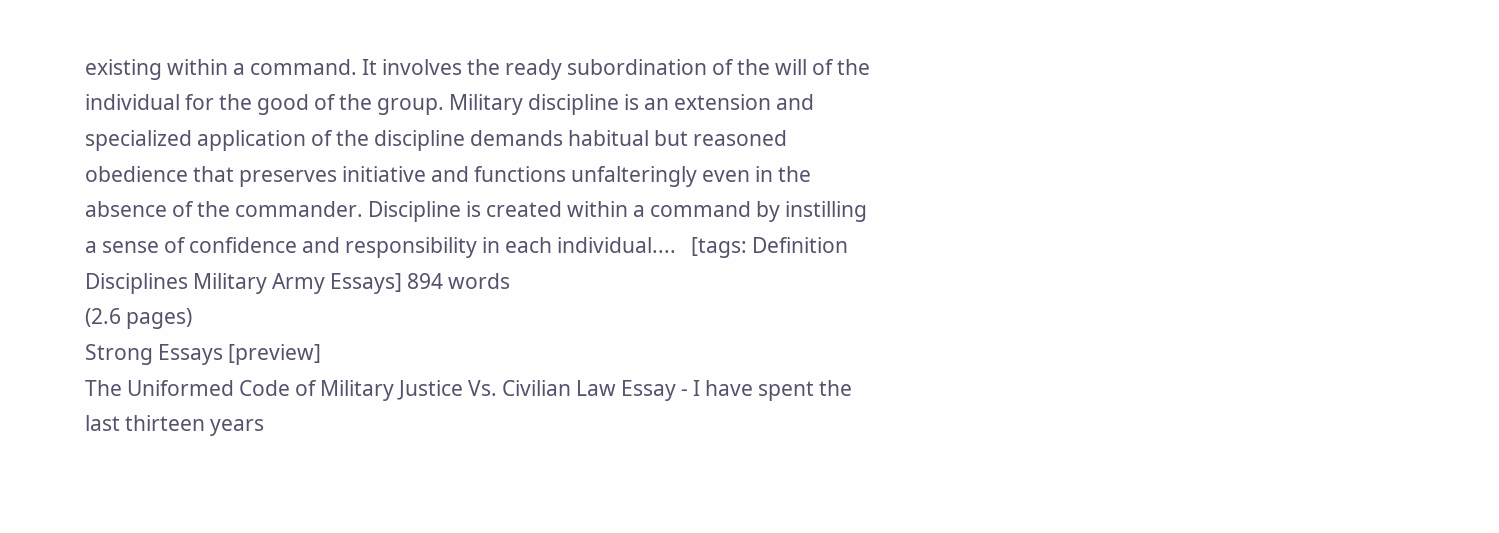existing within a command. It involves the ready subordination of the will of the individual for the good of the group. Military discipline is an extension and specialized application of the discipline demands habitual but reasoned obedience that preserves initiative and functions unfalteringly even in the absence of the commander. Discipline is created within a command by instilling a sense of confidence and responsibility in each individual....   [tags: Definition Disciplines Military Army Essays] 894 words
(2.6 pages)
Strong Essays [preview]
The Uniformed Code of Military Justice Vs. Civilian Law Essay - I have spent the last thirteen years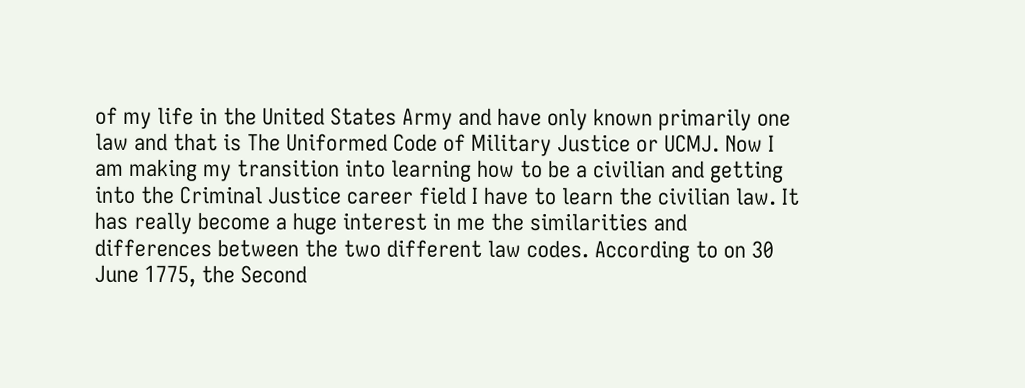of my life in the United States Army and have only known primarily one law and that is The Uniformed Code of Military Justice or UCMJ. Now I am making my transition into learning how to be a civilian and getting into the Criminal Justice career field I have to learn the civilian law. It has really become a huge interest in me the similarities and differences between the two different law codes. According to on 30 June 1775, the Second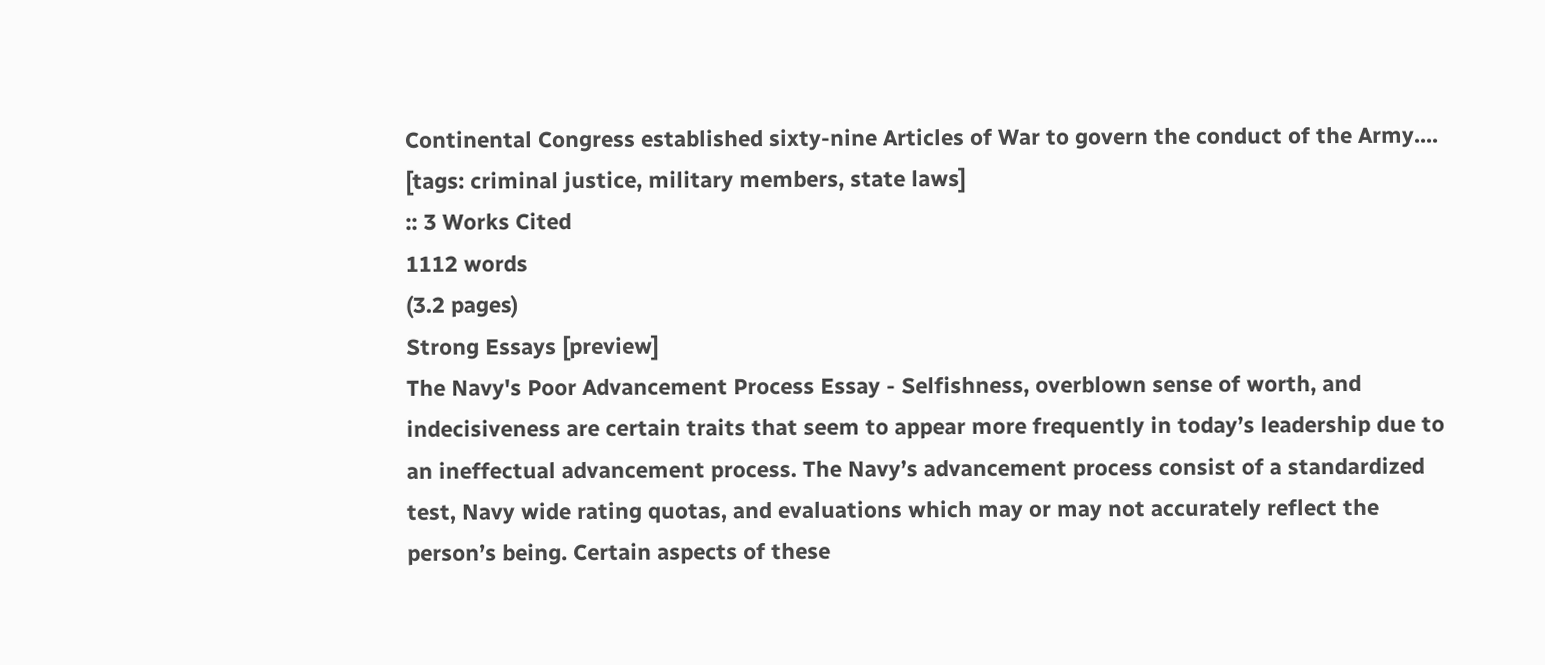Continental Congress established sixty-nine Articles of War to govern the conduct of the Army....   [tags: criminal justice, military members, state laws]
:: 3 Works Cited
1112 words
(3.2 pages)
Strong Essays [preview]
The Navy's Poor Advancement Process Essay - Selfishness, overblown sense of worth, and indecisiveness are certain traits that seem to appear more frequently in today’s leadership due to an ineffectual advancement process. The Navy’s advancement process consist of a standardized test, Navy wide rating quotas, and evaluations which may or may not accurately reflect the person’s being. Certain aspects of these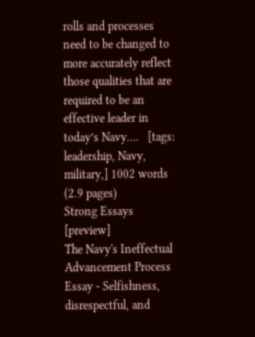rolls and processes need to be changed to more accurately reflect those qualities that are required to be an effective leader in today’s Navy....   [tags: leadership, Navy, military,] 1002 words
(2.9 pages)
Strong Essays [preview]
The Navy's Ineffectual Advancement Process Essay - Selfishness, disrespectful, and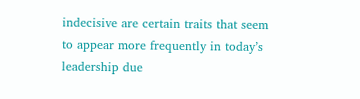indecisive are certain traits that seem to appear more frequently in today’s leadership due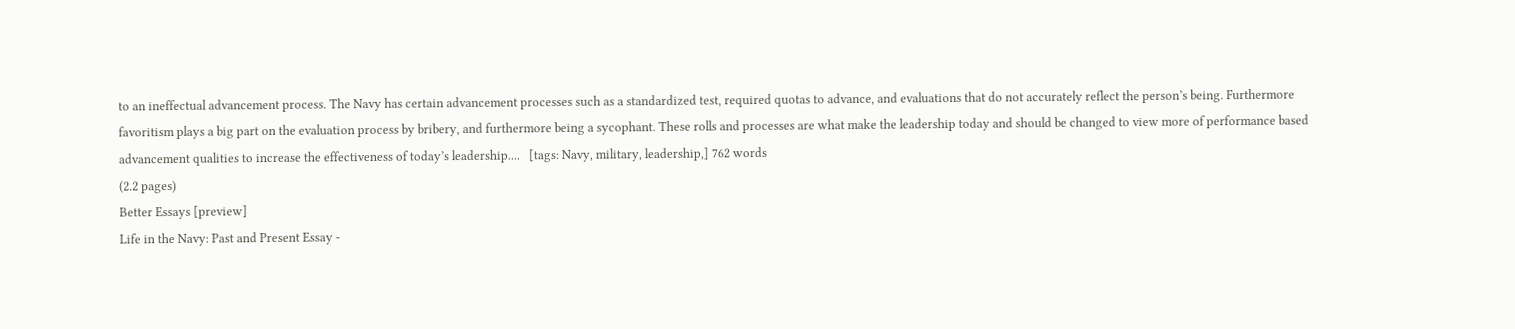to an ineffectual advancement process. The Navy has certain advancement processes such as a standardized test, required quotas to advance, and evaluations that do not accurately reflect the person’s being. Furthermore favoritism plays a big part on the evaluation process by bribery, and furthermore being a sycophant. These rolls and processes are what make the leadership today and should be changed to view more of performance based advancement qualities to increase the effectiveness of today’s leadership....   [tags: Navy, military, leadership,] 762 words
(2.2 pages)
Better Essays [preview]
Life in the Navy: Past and Present Essay -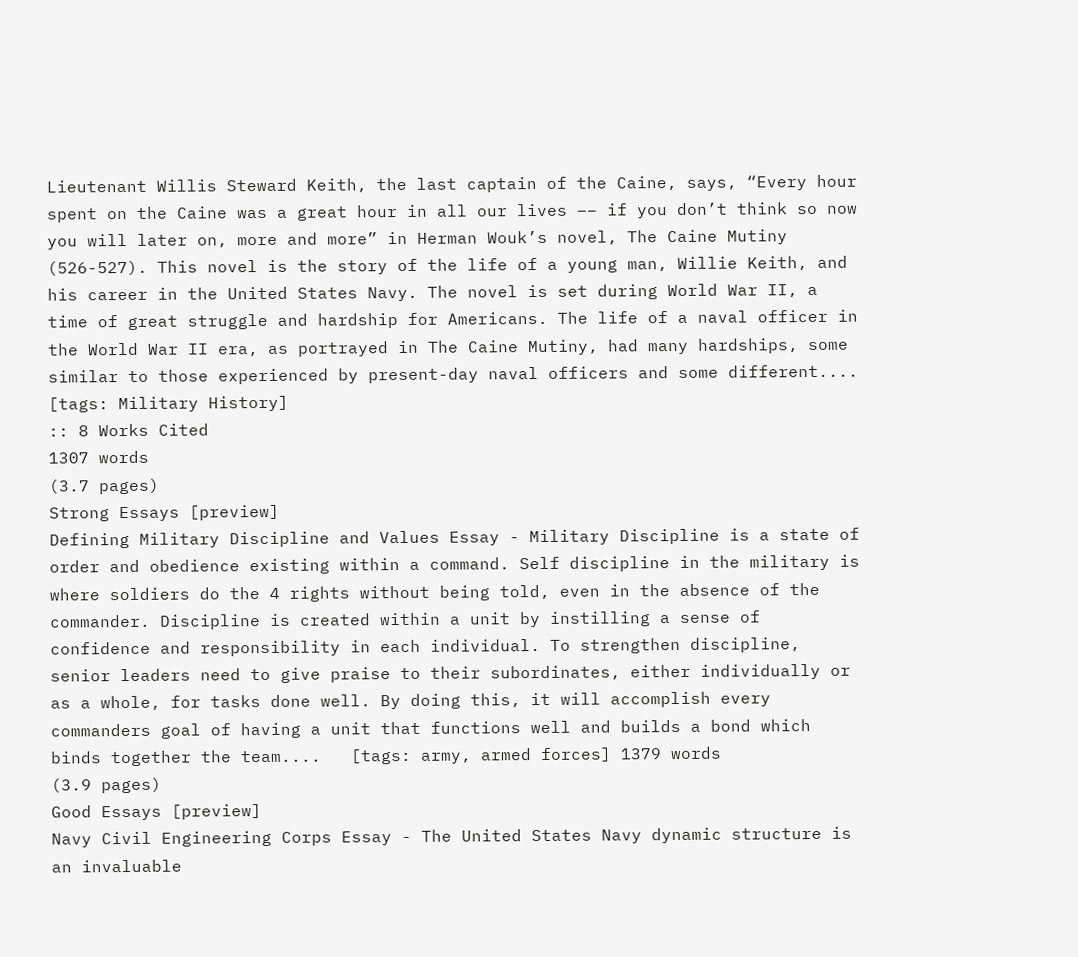Lieutenant Willis Steward Keith, the last captain of the Caine, says, “Every hour spent on the Caine was a great hour in all our lives –– if you don’t think so now you will later on, more and more” in Herman Wouk’s novel, The Caine Mutiny (526-527). This novel is the story of the life of a young man, Willie Keith, and his career in the United States Navy. The novel is set during World War II, a time of great struggle and hardship for Americans. The life of a naval officer in the World War II era, as portrayed in The Caine Mutiny, had many hardships, some similar to those experienced by present-day naval officers and some different....   [tags: Military History]
:: 8 Works Cited
1307 words
(3.7 pages)
Strong Essays [preview]
Defining Military Discipline and Values Essay - Military Discipline is a state of order and obedience existing within a command. Self discipline in the military is where soldiers do the 4 rights without being told, even in the absence of the commander. Discipline is created within a unit by instilling a sense of confidence and responsibility in each individual. To strengthen discipline, senior leaders need to give praise to their subordinates, either individually or as a whole, for tasks done well. By doing this, it will accomplish every commanders goal of having a unit that functions well and builds a bond which binds together the team....   [tags: army, armed forces] 1379 words
(3.9 pages)
Good Essays [preview]
Navy Civil Engineering Corps Essay - The United States Navy dynamic structure is an invaluable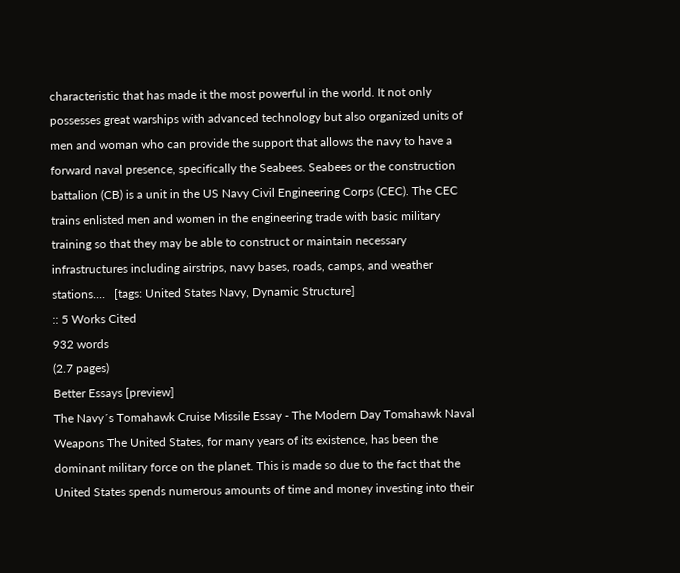characteristic that has made it the most powerful in the world. It not only possesses great warships with advanced technology but also organized units of men and woman who can provide the support that allows the navy to have a forward naval presence, specifically the Seabees. Seabees or the construction battalion (CB) is a unit in the US Navy Civil Engineering Corps (CEC). The CEC trains enlisted men and women in the engineering trade with basic military training so that they may be able to construct or maintain necessary infrastructures including airstrips, navy bases, roads, camps, and weather stations....   [tags: United States Navy, Dynamic Structure]
:: 5 Works Cited
932 words
(2.7 pages)
Better Essays [preview]
The Navy´s Tomahawk Cruise Missile Essay - The Modern Day Tomahawk Naval Weapons The United States, for many years of its existence, has been the dominant military force on the planet. This is made so due to the fact that the United States spends numerous amounts of time and money investing into their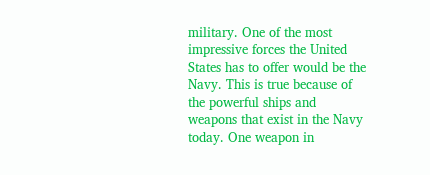military. One of the most impressive forces the United States has to offer would be the Navy. This is true because of the powerful ships and weapons that exist in the Navy today. One weapon in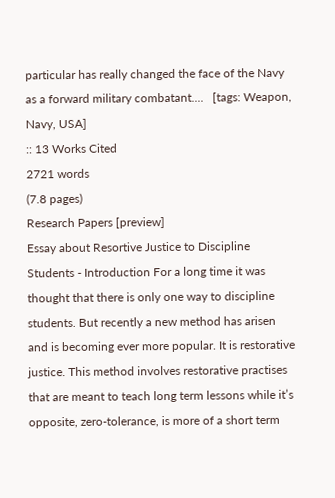particular has really changed the face of the Navy as a forward military combatant....   [tags: Weapon, Navy, USA]
:: 13 Works Cited
2721 words
(7.8 pages)
Research Papers [preview]
Essay about Resortive Justice to Discipline Students - Introduction For a long time it was thought that there is only one way to discipline students. But recently a new method has arisen and is becoming ever more popular. It is restorative justice. This method involves restorative practises that are meant to teach long term lessons while it’s opposite, zero-tolerance, is more of a short term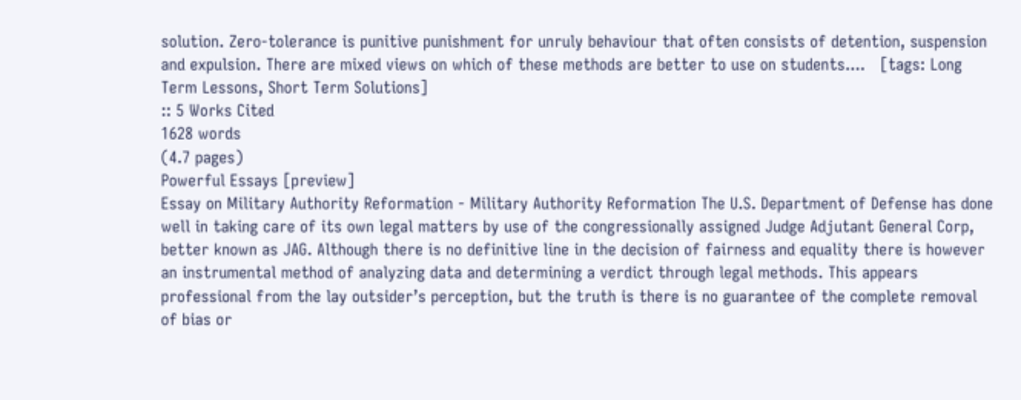solution. Zero-tolerance is punitive punishment for unruly behaviour that often consists of detention, suspension and expulsion. There are mixed views on which of these methods are better to use on students....   [tags: Long Term Lessons, Short Term Solutions]
:: 5 Works Cited
1628 words
(4.7 pages)
Powerful Essays [preview]
Essay on Military Authority Reformation - Military Authority Reformation The U.S. Department of Defense has done well in taking care of its own legal matters by use of the congressionally assigned Judge Adjutant General Corp, better known as JAG. Although there is no definitive line in the decision of fairness and equality there is however an instrumental method of analyzing data and determining a verdict through legal methods. This appears professional from the lay outsider’s perception, but the truth is there is no guarantee of the complete removal of bias or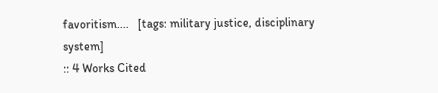favoritism....   [tags: military justice, disciplinary system]
:: 4 Works Cited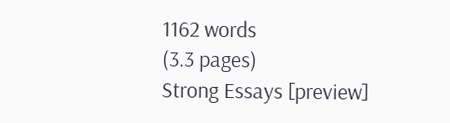1162 words
(3.3 pages)
Strong Essays [preview]